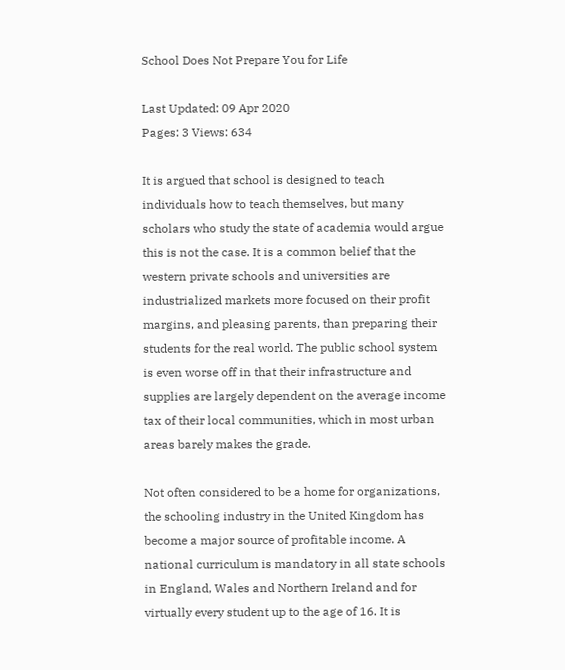School Does Not Prepare You for Life

Last Updated: 09 Apr 2020
Pages: 3 Views: 634

It is argued that school is designed to teach individuals how to teach themselves, but many scholars who study the state of academia would argue this is not the case. It is a common belief that the western private schools and universities are industrialized markets more focused on their profit margins, and pleasing parents, than preparing their students for the real world. The public school system is even worse off in that their infrastructure and supplies are largely dependent on the average income tax of their local communities, which in most urban areas barely makes the grade.

Not often considered to be a home for organizations, the schooling industry in the United Kingdom has become a major source of profitable income. A national curriculum is mandatory in all state schools in England, Wales and Northern Ireland and for virtually every student up to the age of 16. It is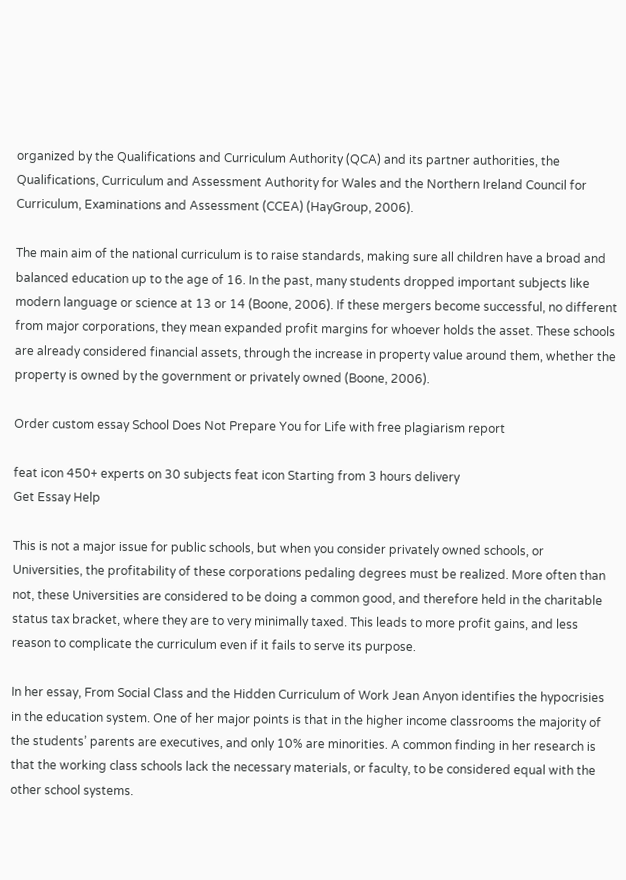organized by the Qualifications and Curriculum Authority (QCA) and its partner authorities, the Qualifications, Curriculum and Assessment Authority for Wales and the Northern Ireland Council for Curriculum, Examinations and Assessment (CCEA) (HayGroup, 2006).

The main aim of the national curriculum is to raise standards, making sure all children have a broad and balanced education up to the age of 16. In the past, many students dropped important subjects like modern language or science at 13 or 14 (Boone, 2006). If these mergers become successful, no different from major corporations, they mean expanded profit margins for whoever holds the asset. These schools are already considered financial assets, through the increase in property value around them, whether the property is owned by the government or privately owned (Boone, 2006).

Order custom essay School Does Not Prepare You for Life with free plagiarism report

feat icon 450+ experts on 30 subjects feat icon Starting from 3 hours delivery
Get Essay Help

This is not a major issue for public schools, but when you consider privately owned schools, or Universities, the profitability of these corporations pedaling degrees must be realized. More often than not, these Universities are considered to be doing a common good, and therefore held in the charitable status tax bracket, where they are to very minimally taxed. This leads to more profit gains, and less reason to complicate the curriculum even if it fails to serve its purpose.

In her essay, From Social Class and the Hidden Curriculum of Work Jean Anyon identifies the hypocrisies in the education system. One of her major points is that in the higher income classrooms the majority of the students’ parents are executives, and only 10% are minorities. A common finding in her research is that the working class schools lack the necessary materials, or faculty, to be considered equal with the other school systems.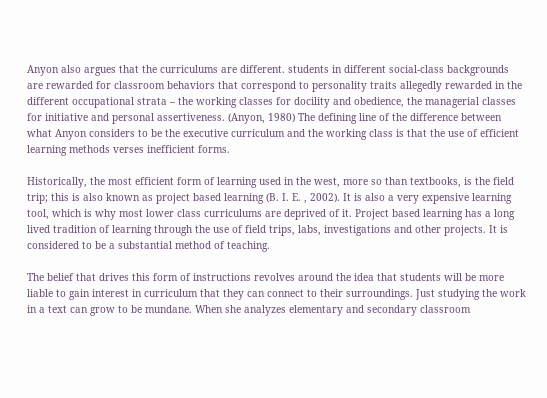Anyon also argues that the curriculums are different. students in different social-class backgrounds are rewarded for classroom behaviors that correspond to personality traits allegedly rewarded in the different occupational strata – the working classes for docility and obedience, the managerial classes for initiative and personal assertiveness. (Anyon, 1980) The defining line of the difference between what Anyon considers to be the executive curriculum and the working class is that the use of efficient learning methods verses inefficient forms.

Historically, the most efficient form of learning used in the west, more so than textbooks, is the field trip; this is also known as project based learning (B. I. E. , 2002). It is also a very expensive learning tool, which is why most lower class curriculums are deprived of it. Project based learning has a long lived tradition of learning through the use of field trips, labs, investigations and other projects. It is considered to be a substantial method of teaching.

The belief that drives this form of instructions revolves around the idea that students will be more liable to gain interest in curriculum that they can connect to their surroundings. Just studying the work in a text can grow to be mundane. When she analyzes elementary and secondary classroom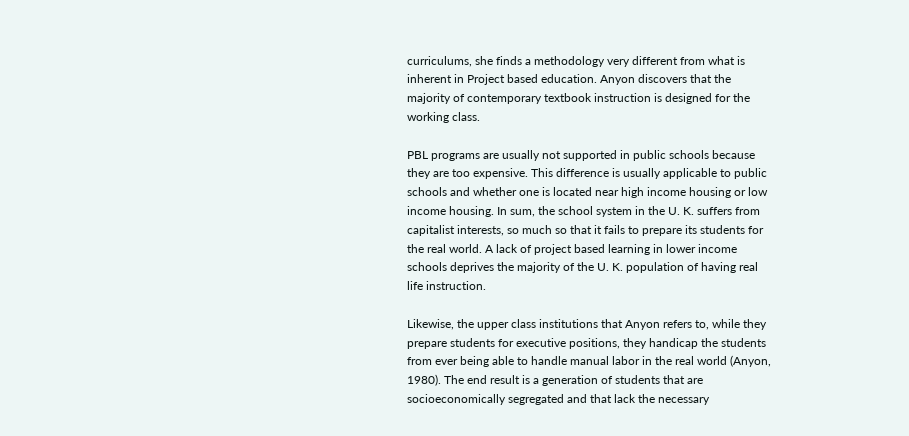curriculums, she finds a methodology very different from what is inherent in Project based education. Anyon discovers that the majority of contemporary textbook instruction is designed for the working class.

PBL programs are usually not supported in public schools because they are too expensive. This difference is usually applicable to public schools and whether one is located near high income housing or low income housing. In sum, the school system in the U. K. suffers from capitalist interests, so much so that it fails to prepare its students for the real world. A lack of project based learning in lower income schools deprives the majority of the U. K. population of having real life instruction.

Likewise, the upper class institutions that Anyon refers to, while they prepare students for executive positions, they handicap the students from ever being able to handle manual labor in the real world (Anyon, 1980). The end result is a generation of students that are socioeconomically segregated and that lack the necessary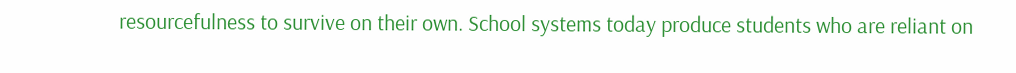resourcefulness to survive on their own. School systems today produce students who are reliant on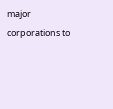major corporations to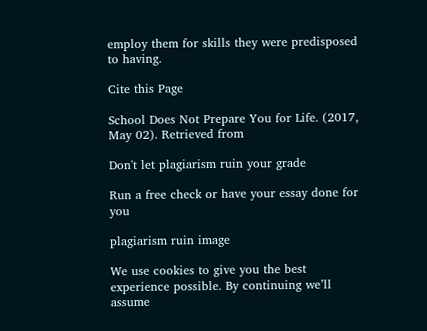employ them for skills they were predisposed to having.

Cite this Page

School Does Not Prepare You for Life. (2017, May 02). Retrieved from

Don't let plagiarism ruin your grade

Run a free check or have your essay done for you

plagiarism ruin image

We use cookies to give you the best experience possible. By continuing we’ll assume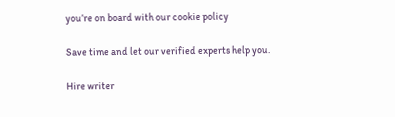you’re on board with our cookie policy

Save time and let our verified experts help you.

Hire writer